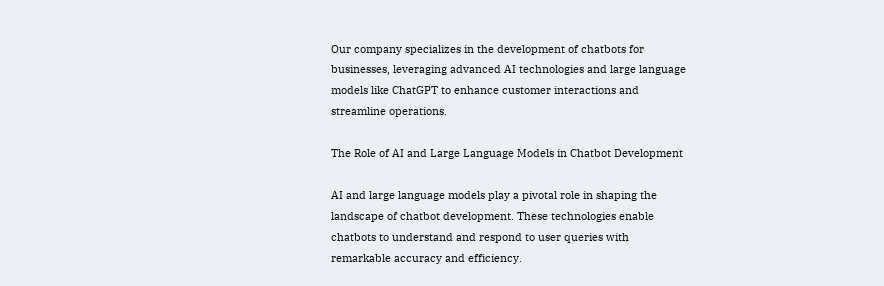Our company specializes in the development of chatbots for businesses, leveraging advanced AI technologies and large language models like ChatGPT to enhance customer interactions and streamline operations.

The Role of AI and Large Language Models in Chatbot Development

AI and large language models play a pivotal role in shaping the landscape of chatbot development. These technologies enable chatbots to understand and respond to user queries with remarkable accuracy and efficiency.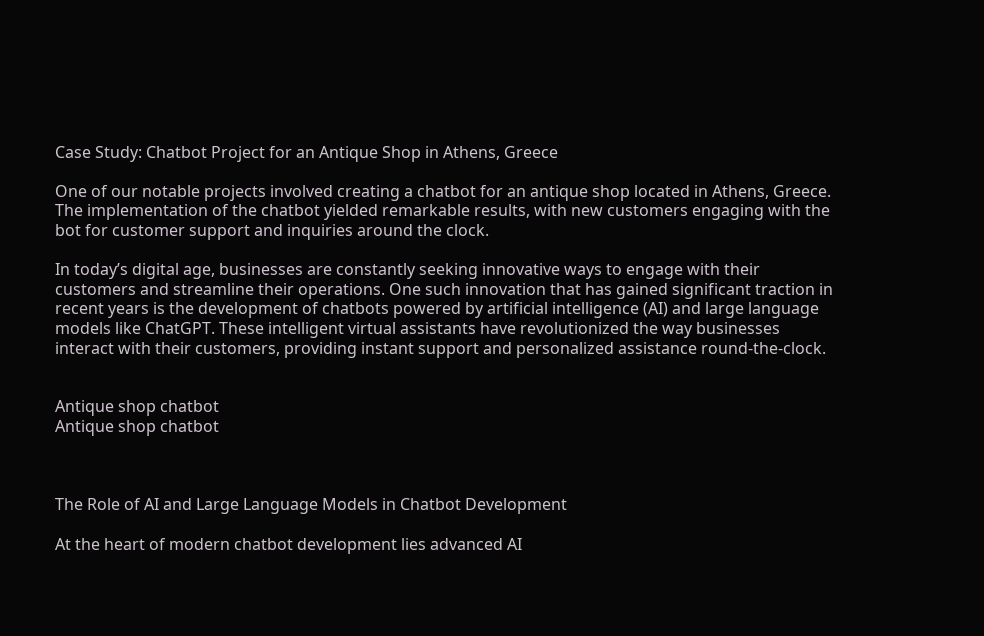Case Study: Chatbot Project for an Antique Shop in Athens, Greece

One of our notable projects involved creating a chatbot for an antique shop located in Athens, Greece. The implementation of the chatbot yielded remarkable results, with new customers engaging with the bot for customer support and inquiries around the clock.

In today’s digital age, businesses are constantly seeking innovative ways to engage with their customers and streamline their operations. One such innovation that has gained significant traction in recent years is the development of chatbots powered by artificial intelligence (AI) and large language models like ChatGPT. These intelligent virtual assistants have revolutionized the way businesses interact with their customers, providing instant support and personalized assistance round-the-clock.


Antique shop chatbot
Antique shop chatbot



The Role of AI and Large Language Models in Chatbot Development

At the heart of modern chatbot development lies advanced AI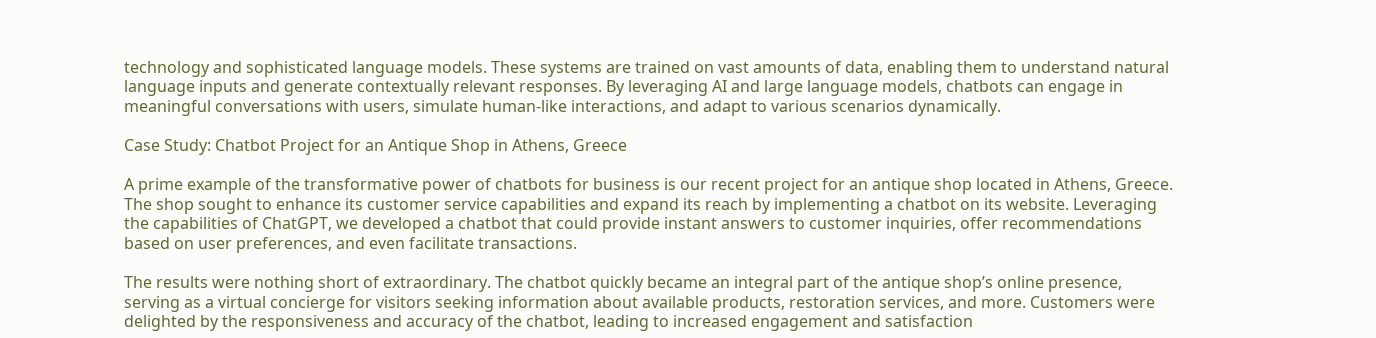technology and sophisticated language models. These systems are trained on vast amounts of data, enabling them to understand natural language inputs and generate contextually relevant responses. By leveraging AI and large language models, chatbots can engage in meaningful conversations with users, simulate human-like interactions, and adapt to various scenarios dynamically.

Case Study: Chatbot Project for an Antique Shop in Athens, Greece

A prime example of the transformative power of chatbots for business is our recent project for an antique shop located in Athens, Greece. The shop sought to enhance its customer service capabilities and expand its reach by implementing a chatbot on its website. Leveraging the capabilities of ChatGPT, we developed a chatbot that could provide instant answers to customer inquiries, offer recommendations based on user preferences, and even facilitate transactions.

The results were nothing short of extraordinary. The chatbot quickly became an integral part of the antique shop’s online presence, serving as a virtual concierge for visitors seeking information about available products, restoration services, and more. Customers were delighted by the responsiveness and accuracy of the chatbot, leading to increased engagement and satisfaction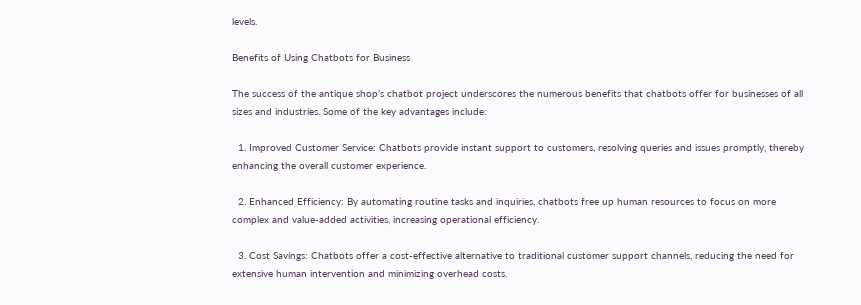levels.

Benefits of Using Chatbots for Business

The success of the antique shop’s chatbot project underscores the numerous benefits that chatbots offer for businesses of all sizes and industries. Some of the key advantages include:

  1. Improved Customer Service: Chatbots provide instant support to customers, resolving queries and issues promptly, thereby enhancing the overall customer experience.

  2. Enhanced Efficiency: By automating routine tasks and inquiries, chatbots free up human resources to focus on more complex and value-added activities, increasing operational efficiency.

  3. Cost Savings: Chatbots offer a cost-effective alternative to traditional customer support channels, reducing the need for extensive human intervention and minimizing overhead costs.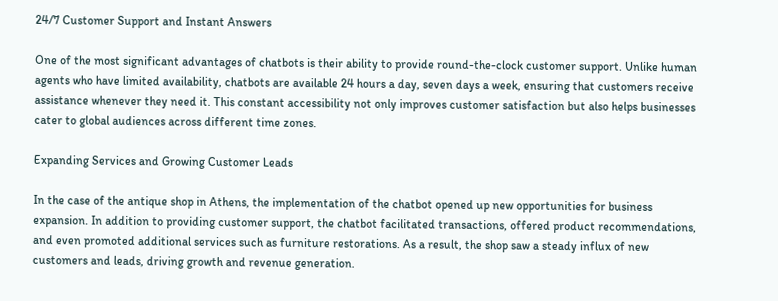24/7 Customer Support and Instant Answers

One of the most significant advantages of chatbots is their ability to provide round-the-clock customer support. Unlike human agents who have limited availability, chatbots are available 24 hours a day, seven days a week, ensuring that customers receive assistance whenever they need it. This constant accessibility not only improves customer satisfaction but also helps businesses cater to global audiences across different time zones.

Expanding Services and Growing Customer Leads

In the case of the antique shop in Athens, the implementation of the chatbot opened up new opportunities for business expansion. In addition to providing customer support, the chatbot facilitated transactions, offered product recommendations, and even promoted additional services such as furniture restorations. As a result, the shop saw a steady influx of new customers and leads, driving growth and revenue generation.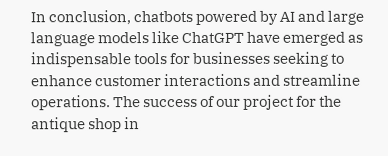In conclusion, chatbots powered by AI and large language models like ChatGPT have emerged as indispensable tools for businesses seeking to enhance customer interactions and streamline operations. The success of our project for the antique shop in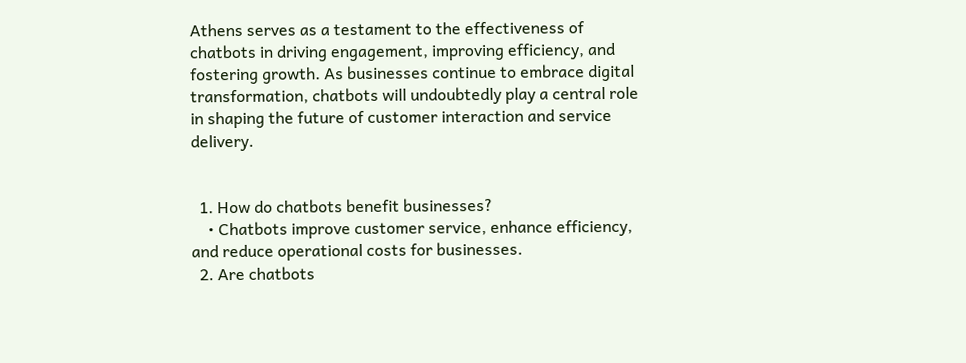Athens serves as a testament to the effectiveness of chatbots in driving engagement, improving efficiency, and fostering growth. As businesses continue to embrace digital transformation, chatbots will undoubtedly play a central role in shaping the future of customer interaction and service delivery.


  1. How do chatbots benefit businesses?
    • Chatbots improve customer service, enhance efficiency, and reduce operational costs for businesses.
  2. Are chatbots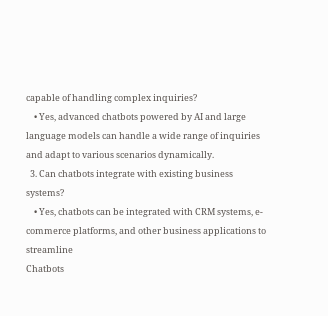capable of handling complex inquiries?
    • Yes, advanced chatbots powered by AI and large language models can handle a wide range of inquiries and adapt to various scenarios dynamically.
  3. Can chatbots integrate with existing business systems?
    • Yes, chatbots can be integrated with CRM systems, e-commerce platforms, and other business applications to streamline
Chatbots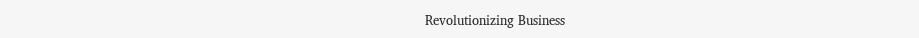Revolutionizing Business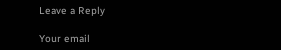Leave a Reply

Your email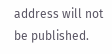address will not be published.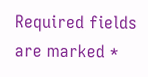Required fields are marked *